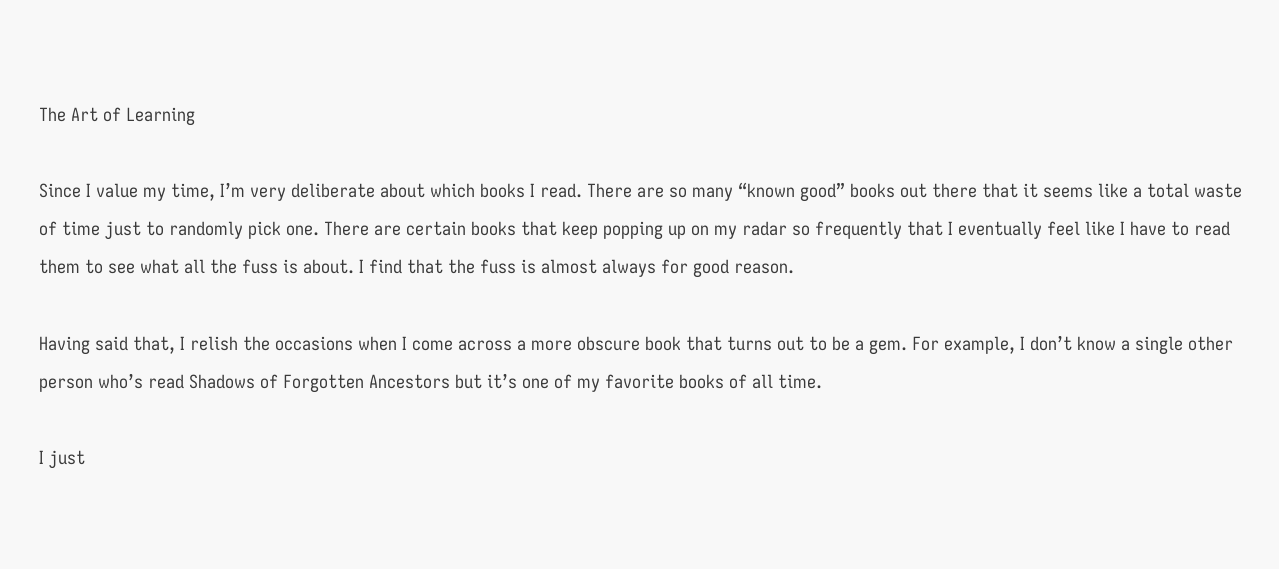The Art of Learning

Since I value my time, I’m very deliberate about which books I read. There are so many “known good” books out there that it seems like a total waste of time just to randomly pick one. There are certain books that keep popping up on my radar so frequently that I eventually feel like I have to read them to see what all the fuss is about. I find that the fuss is almost always for good reason.

Having said that, I relish the occasions when I come across a more obscure book that turns out to be a gem. For example, I don’t know a single other person who’s read Shadows of Forgotten Ancestors but it’s one of my favorite books of all time.

I just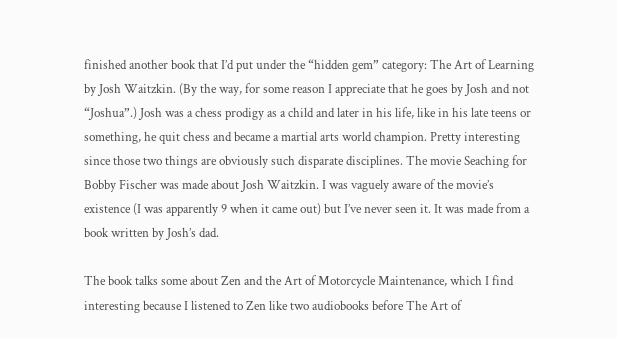finished another book that I’d put under the “hidden gem” category: The Art of Learning by Josh Waitzkin. (By the way, for some reason I appreciate that he goes by Josh and not “Joshua”.) Josh was a chess prodigy as a child and later in his life, like in his late teens or something, he quit chess and became a martial arts world champion. Pretty interesting since those two things are obviously such disparate disciplines. The movie Seaching for Bobby Fischer was made about Josh Waitzkin. I was vaguely aware of the movie’s existence (I was apparently 9 when it came out) but I’ve never seen it. It was made from a book written by Josh’s dad.

The book talks some about Zen and the Art of Motorcycle Maintenance, which I find interesting because I listened to Zen like two audiobooks before The Art of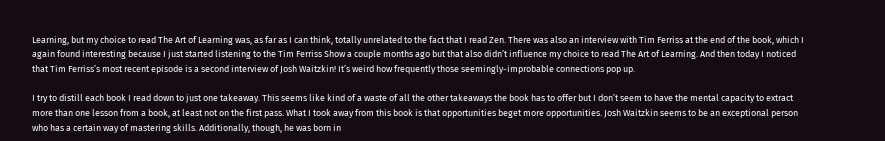Learning, but my choice to read The Art of Learning was, as far as I can think, totally unrelated to the fact that I read Zen. There was also an interview with Tim Ferriss at the end of the book, which I again found interesting because I just started listening to the Tim Ferriss Show a couple months ago but that also didn’t influence my choice to read The Art of Learning. And then today I noticed that Tim Ferriss’s most recent episode is a second interview of Josh Waitzkin! It’s weird how frequently those seemingly-improbable connections pop up.

I try to distill each book I read down to just one takeaway. This seems like kind of a waste of all the other takeaways the book has to offer but I don’t seem to have the mental capacity to extract more than one lesson from a book, at least not on the first pass. What I took away from this book is that opportunities beget more opportunities. Josh Waitzkin seems to be an exceptional person who has a certain way of mastering skills. Additionally, though, he was born in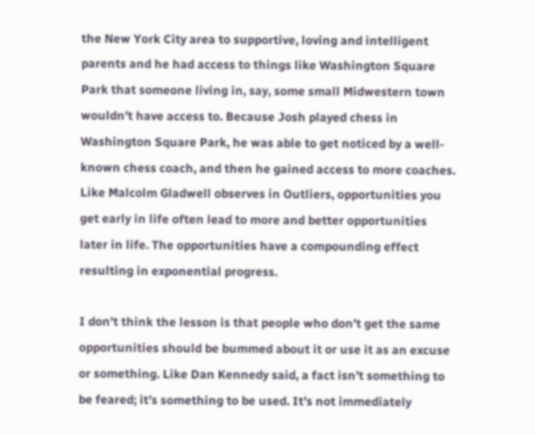the New York City area to supportive, loving and intelligent parents and he had access to things like Washington Square Park that someone living in, say, some small Midwestern town wouldn’t have access to. Because Josh played chess in Washington Square Park, he was able to get noticed by a well-known chess coach, and then he gained access to more coaches. Like Malcolm Gladwell observes in Outliers, opportunities you get early in life often lead to more and better opportunities later in life. The opportunities have a compounding effect resulting in exponential progress.

I don’t think the lesson is that people who don’t get the same opportunities should be bummed about it or use it as an excuse or something. Like Dan Kennedy said, a fact isn’t something to be feared; it’s something to be used. It’s not immediately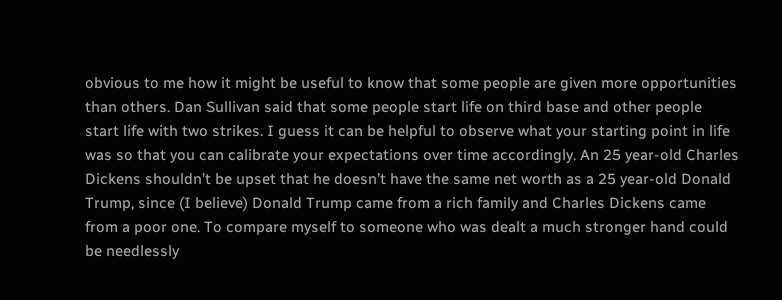obvious to me how it might be useful to know that some people are given more opportunities than others. Dan Sullivan said that some people start life on third base and other people start life with two strikes. I guess it can be helpful to observe what your starting point in life was so that you can calibrate your expectations over time accordingly. An 25 year-old Charles Dickens shouldn’t be upset that he doesn’t have the same net worth as a 25 year-old Donald Trump, since (I believe) Donald Trump came from a rich family and Charles Dickens came from a poor one. To compare myself to someone who was dealt a much stronger hand could be needlessly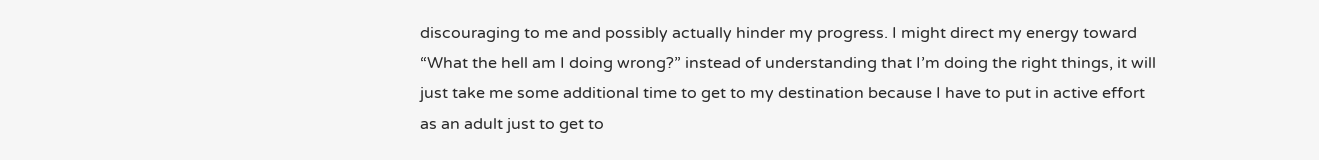discouraging to me and possibly actually hinder my progress. I might direct my energy toward “What the hell am I doing wrong?” instead of understanding that I’m doing the right things, it will just take me some additional time to get to my destination because I have to put in active effort as an adult just to get to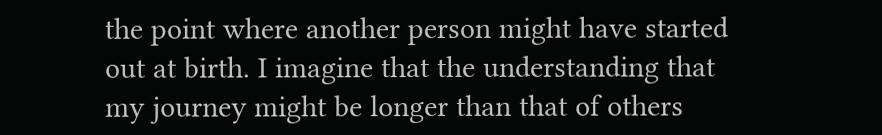the point where another person might have started out at birth. I imagine that the understanding that my journey might be longer than that of others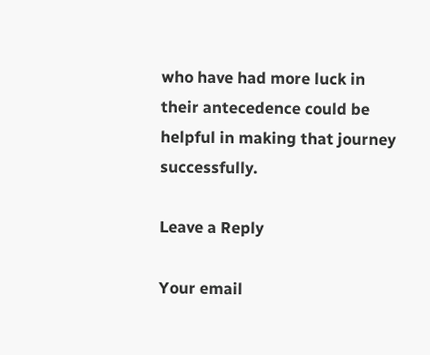who have had more luck in their antecedence could be helpful in making that journey successfully.

Leave a Reply

Your email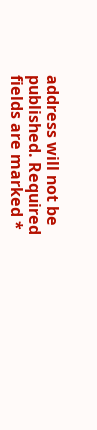address will not be published. Required fields are marked *